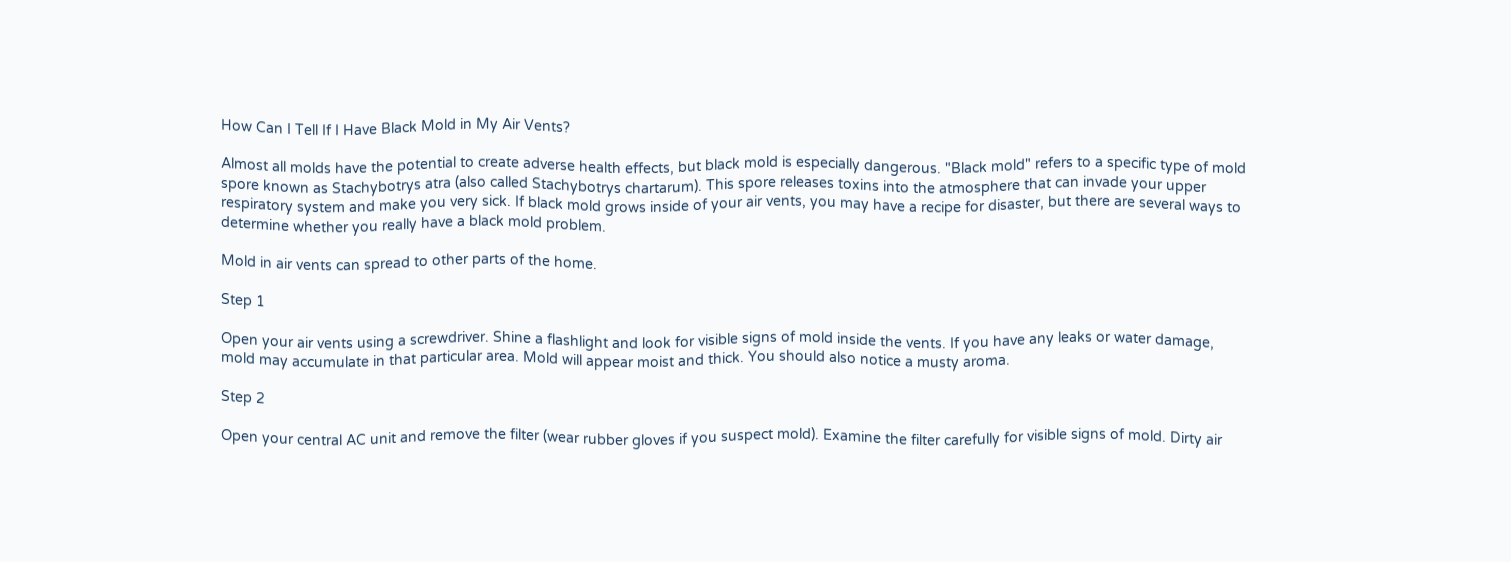How Can I Tell If I Have Black Mold in My Air Vents?

Almost all molds have the potential to create adverse health effects, but black mold is especially dangerous. "Black mold" refers to a specific type of mold spore known as Stachybotrys atra (also called Stachybotrys chartarum). This spore releases toxins into the atmosphere that can invade your upper respiratory system and make you very sick. If black mold grows inside of your air vents, you may have a recipe for disaster, but there are several ways to determine whether you really have a black mold problem.

Mold in air vents can spread to other parts of the home.

Step 1

Open your air vents using a screwdriver. Shine a flashlight and look for visible signs of mold inside the vents. If you have any leaks or water damage, mold may accumulate in that particular area. Mold will appear moist and thick. You should also notice a musty aroma.

Step 2

Open your central AC unit and remove the filter (wear rubber gloves if you suspect mold). Examine the filter carefully for visible signs of mold. Dirty air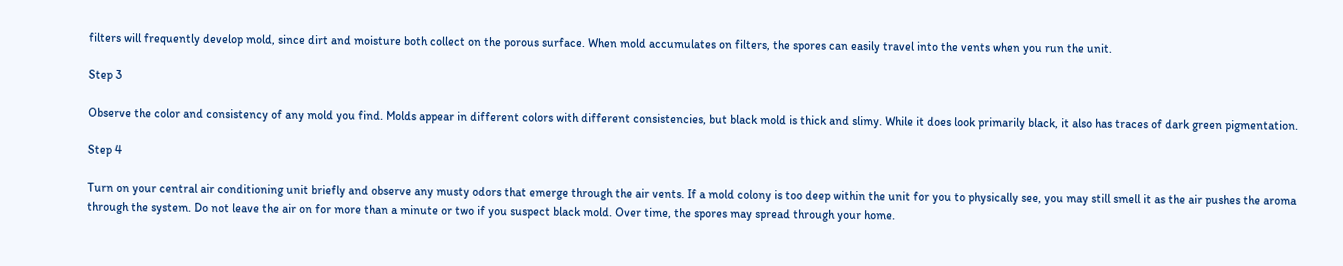filters will frequently develop mold, since dirt and moisture both collect on the porous surface. When mold accumulates on filters, the spores can easily travel into the vents when you run the unit.

Step 3

Observe the color and consistency of any mold you find. Molds appear in different colors with different consistencies, but black mold is thick and slimy. While it does look primarily black, it also has traces of dark green pigmentation.

Step 4

Turn on your central air conditioning unit briefly and observe any musty odors that emerge through the air vents. If a mold colony is too deep within the unit for you to physically see, you may still smell it as the air pushes the aroma through the system. Do not leave the air on for more than a minute or two if you suspect black mold. Over time, the spores may spread through your home.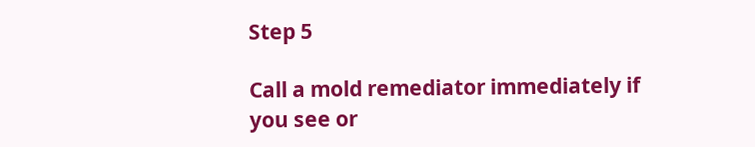Step 5

Call a mold remediator immediately if you see or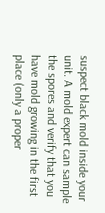suspect black mold inside your unit. A mold expert can sample the spores and verify that you have mold growing in the first place (only a proper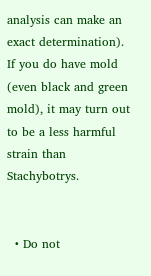analysis can make an exact determination). If you do have mold (even black and green mold), it may turn out to be a less harmful strain than Stachybotrys.


  • Do not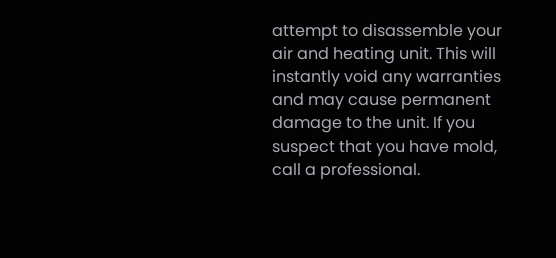attempt to disassemble your air and heating unit. This will instantly void any warranties and may cause permanent damage to the unit. If you suspect that you have mold, call a professional.